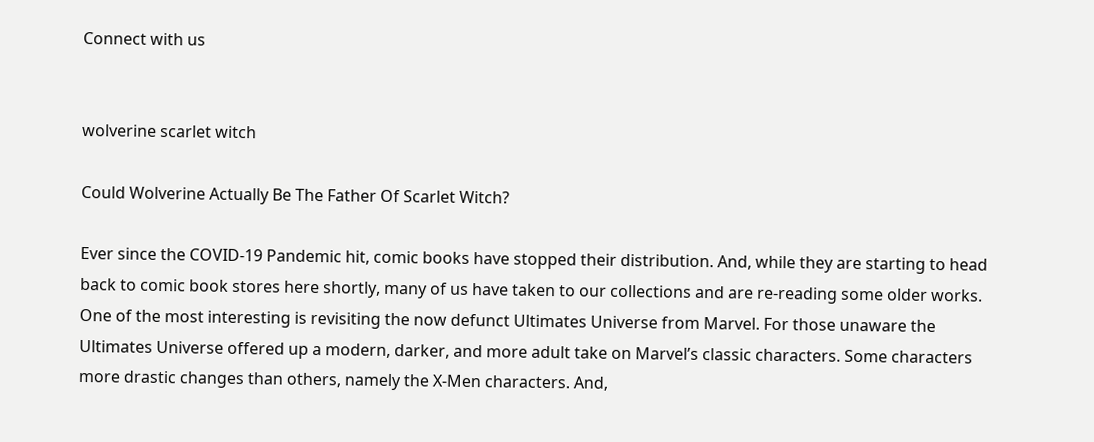Connect with us


wolverine scarlet witch

Could Wolverine Actually Be The Father Of Scarlet Witch?

Ever since the COVID-19 Pandemic hit, comic books have stopped their distribution. And, while they are starting to head back to comic book stores here shortly, many of us have taken to our collections and are re-reading some older works. One of the most interesting is revisiting the now defunct Ultimates Universe from Marvel. For those unaware the Ultimates Universe offered up a modern, darker, and more adult take on Marvel’s classic characters. Some characters more drastic changes than others, namely the X-Men characters. And,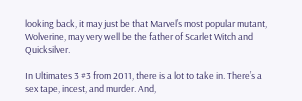looking back, it may just be that Marvel’s most popular mutant, Wolverine, may very well be the father of Scarlet Witch and Quicksilver.

In Ultimates 3 #3 from 2011, there is a lot to take in. There’s a sex tape, incest, and murder. And,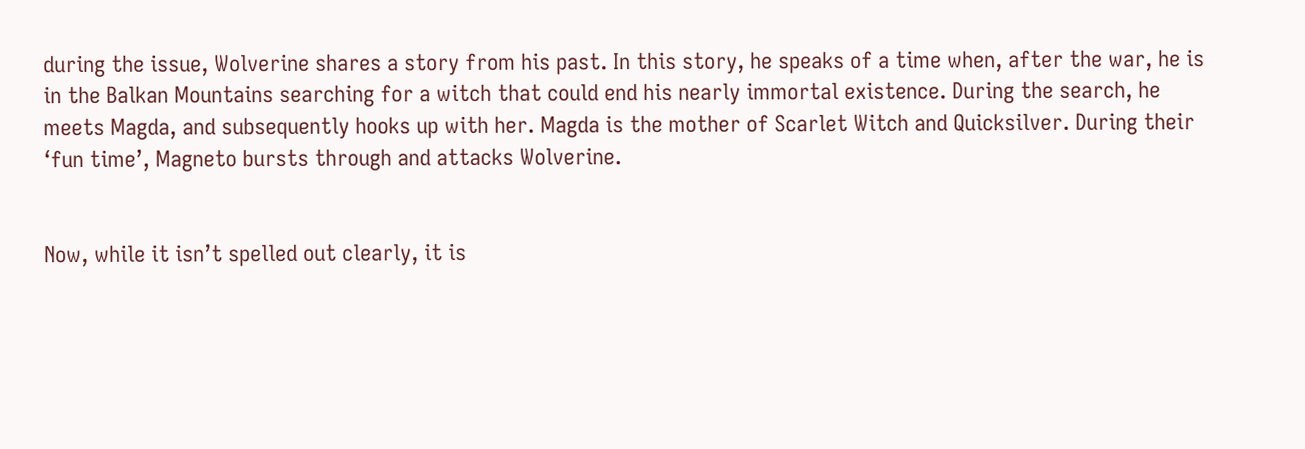during the issue, Wolverine shares a story from his past. In this story, he speaks of a time when, after the war, he is in the Balkan Mountains searching for a witch that could end his nearly immortal existence. During the search, he meets Magda, and subsequently hooks up with her. Magda is the mother of Scarlet Witch and Quicksilver. During their ‘fun time’, Magneto bursts through and attacks Wolverine.


Now, while it isn’t spelled out clearly, it is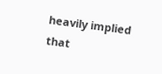heavily implied that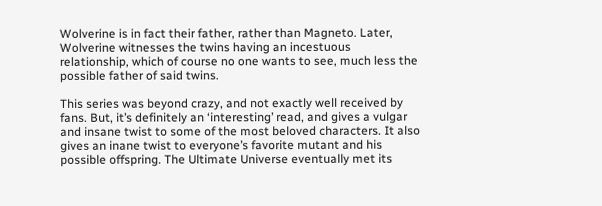Wolverine is in fact their father, rather than Magneto. Later, Wolverine witnesses the twins having an incestuous relationship, which of course no one wants to see, much less the possible father of said twins.

This series was beyond crazy, and not exactly well received by fans. But, it’s definitely an ‘interesting’ read, and gives a vulgar and insane twist to some of the most beloved characters. It also gives an inane twist to everyone’s favorite mutant and his possible offspring. The Ultimate Universe eventually met its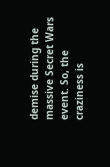demise during the massive Secret Wars event. So, the craziness is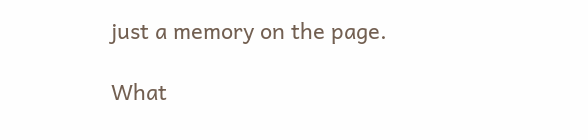just a memory on the page.

What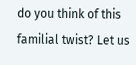do you think of this familial twist? Let us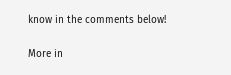know in the comments below!

More in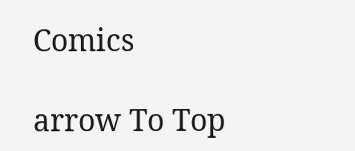Comics

arrow To Top